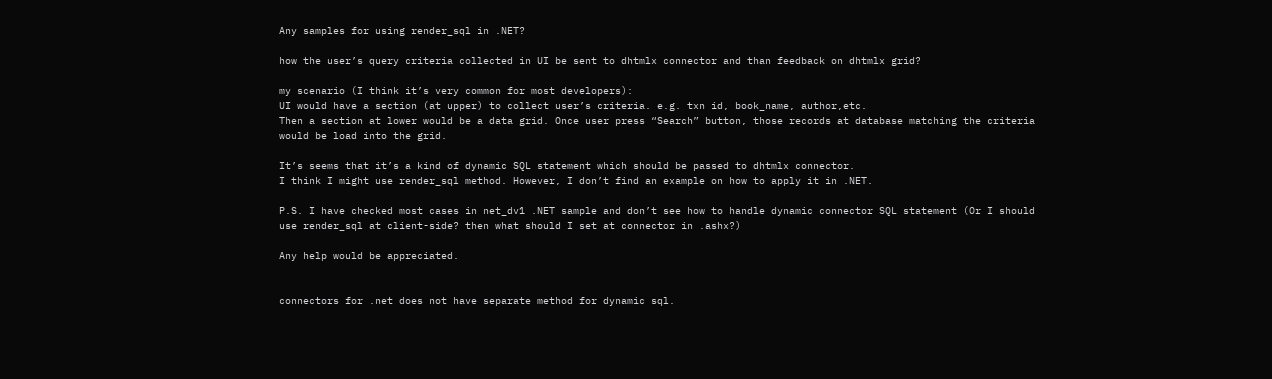Any samples for using render_sql in .NET?

how the user’s query criteria collected in UI be sent to dhtmlx connector and than feedback on dhtmlx grid?

my scenario (I think it’s very common for most developers):
UI would have a section (at upper) to collect user’s criteria. e.g. txn id, book_name, author,etc.
Then a section at lower would be a data grid. Once user press “Search” button, those records at database matching the criteria would be load into the grid.

It’s seems that it’s a kind of dynamic SQL statement which should be passed to dhtmlx connector.
I think I might use render_sql method. However, I don’t find an example on how to apply it in .NET.

P.S. I have checked most cases in net_dv1 .NET sample and don’t see how to handle dynamic connector SQL statement (Or I should use render_sql at client-side? then what should I set at connector in .ashx?)

Any help would be appreciated.


connectors for .net does not have separate method for dynamic sql.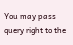You may pass query right to the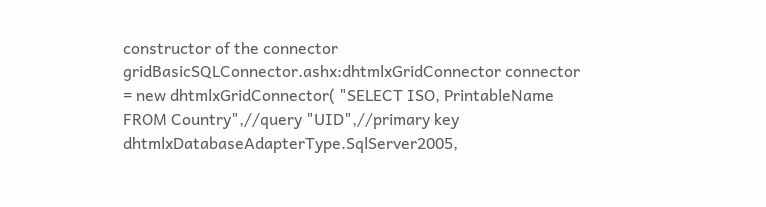constructor of the connector
gridBasicSQLConnector.ashx:dhtmlxGridConnector connector = new dhtmlxGridConnector( "SELECT ISO, PrintableName FROM Country",//query "UID",//primary key dhtmlxDatabaseAdapterType.SqlServer2005,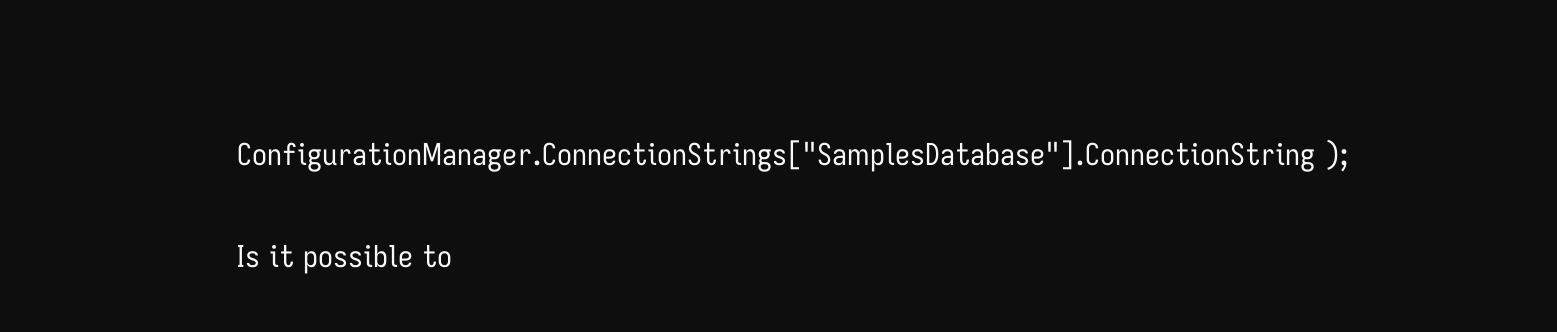ConfigurationManager.ConnectionStrings["SamplesDatabase"].ConnectionString );

Is it possible to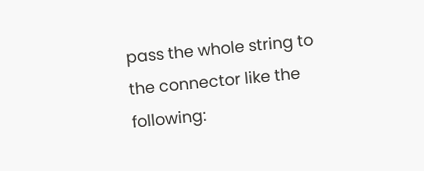pass the whole string to the connector like the following: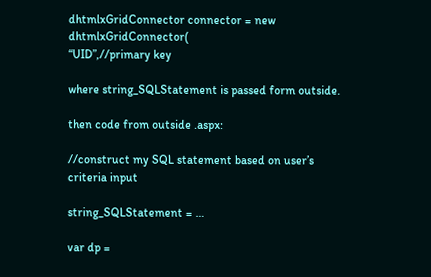dhtmlxGridConnector connector = new dhtmlxGridConnector(
“UID”,//primary key

where string_SQLStatement is passed form outside.

then code from outside .aspx:

//construct my SQL statement based on user’s criteria input

string_SQLStatement = …

var dp =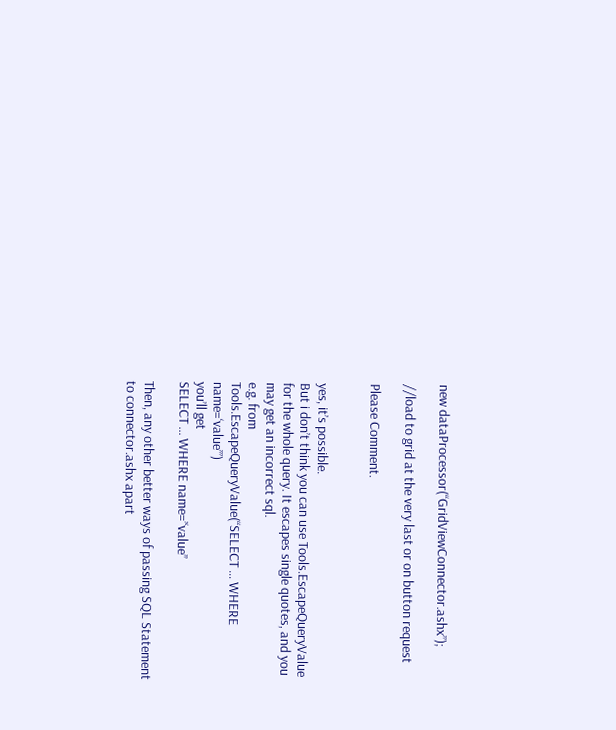new dataProcessor(“GridViewConnector.ashx”);

//load to grid at the very last or on button request

Please Comment.


yes, it’s possible.
But i don’t think you can use Tools.EscapeQueryValue for the whole query. It escapes single quotes, and you may get an incorrect sql.
e.g. from
Tools.EscapeQueryValue(“SELECT … WHERE name=‘value’”)
you’ll get
SELECT … WHERE name=’‘value’’

Then, any other better ways of passing SQL Statement to connector.ashx apart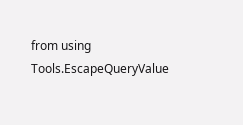from using
Tools.EscapeQueryValue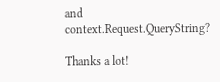and context.Request.QueryString?

Thanks a lot!